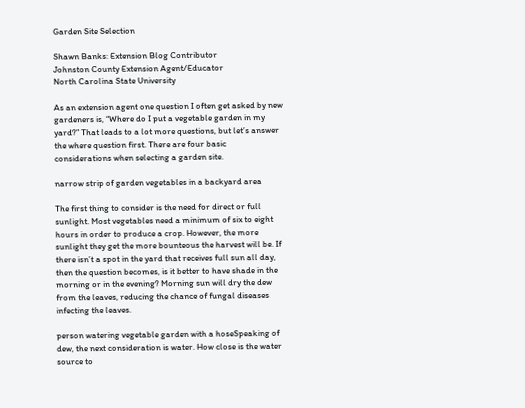Garden Site Selection

Shawn Banks: Extension Blog Contributor
Johnston County Extension Agent/Educator
North Carolina State University

As an extension agent one question I often get asked by new gardeners is, “Where do I put a vegetable garden in my yard?” That leads to a lot more questions, but let’s answer the where question first. There are four basic considerations when selecting a garden site.

narrow strip of garden vegetables in a backyard area

The first thing to consider is the need for direct or full sunlight. Most vegetables need a minimum of six to eight hours in order to produce a crop. However, the more sunlight they get the more bounteous the harvest will be. If there isn’t a spot in the yard that receives full sun all day, then the question becomes, is it better to have shade in the morning or in the evening? Morning sun will dry the dew from the leaves, reducing the chance of fungal diseases infecting the leaves.

person watering vegetable garden with a hoseSpeaking of dew, the next consideration is water. How close is the water source to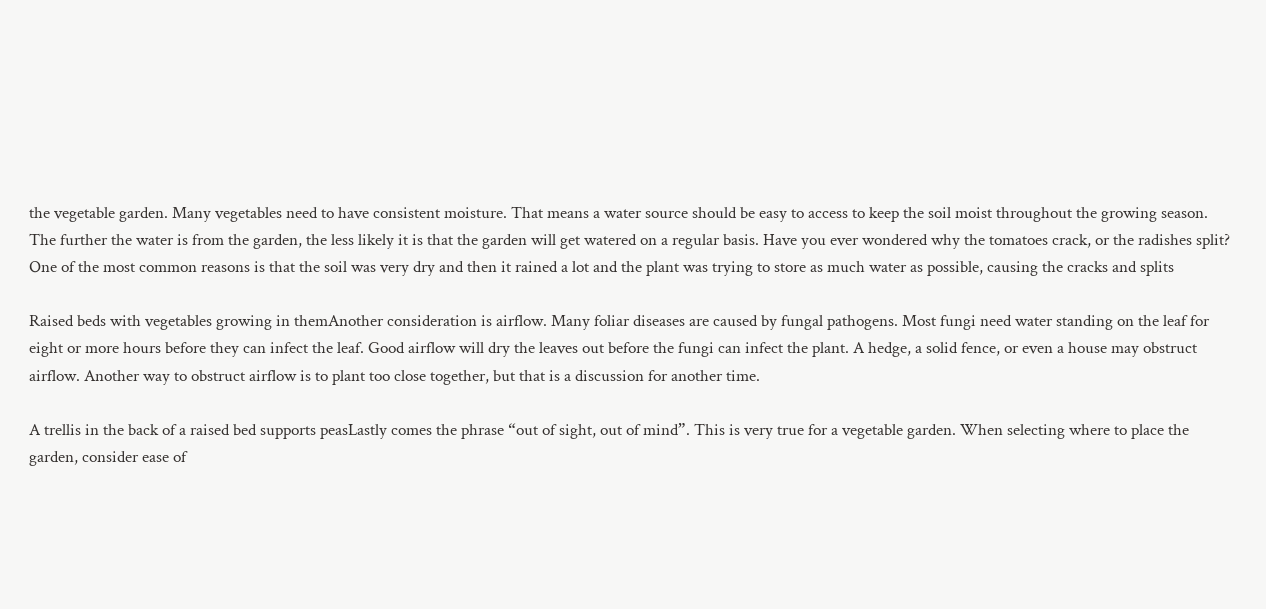the vegetable garden. Many vegetables need to have consistent moisture. That means a water source should be easy to access to keep the soil moist throughout the growing season. The further the water is from the garden, the less likely it is that the garden will get watered on a regular basis. Have you ever wondered why the tomatoes crack, or the radishes split? One of the most common reasons is that the soil was very dry and then it rained a lot and the plant was trying to store as much water as possible, causing the cracks and splits

Raised beds with vegetables growing in themAnother consideration is airflow. Many foliar diseases are caused by fungal pathogens. Most fungi need water standing on the leaf for eight or more hours before they can infect the leaf. Good airflow will dry the leaves out before the fungi can infect the plant. A hedge, a solid fence, or even a house may obstruct airflow. Another way to obstruct airflow is to plant too close together, but that is a discussion for another time.

A trellis in the back of a raised bed supports peasLastly comes the phrase “out of sight, out of mind”. This is very true for a vegetable garden. When selecting where to place the garden, consider ease of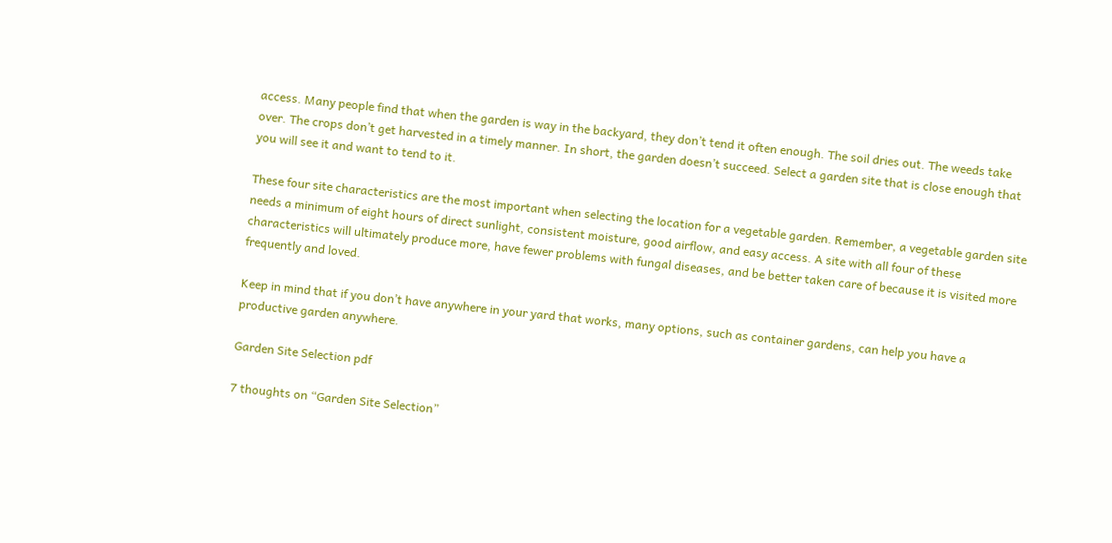access. Many people find that when the garden is way in the backyard, they don’t tend it often enough. The soil dries out. The weeds take over. The crops don’t get harvested in a timely manner. In short, the garden doesn’t succeed. Select a garden site that is close enough that you will see it and want to tend to it.

These four site characteristics are the most important when selecting the location for a vegetable garden. Remember, a vegetable garden site needs a minimum of eight hours of direct sunlight, consistent moisture, good airflow, and easy access. A site with all four of these characteristics will ultimately produce more, have fewer problems with fungal diseases, and be better taken care of because it is visited more frequently and loved.

Keep in mind that if you don’t have anywhere in your yard that works, many options, such as container gardens, can help you have a productive garden anywhere.

Garden Site Selection pdf

7 thoughts on “Garden Site Selection”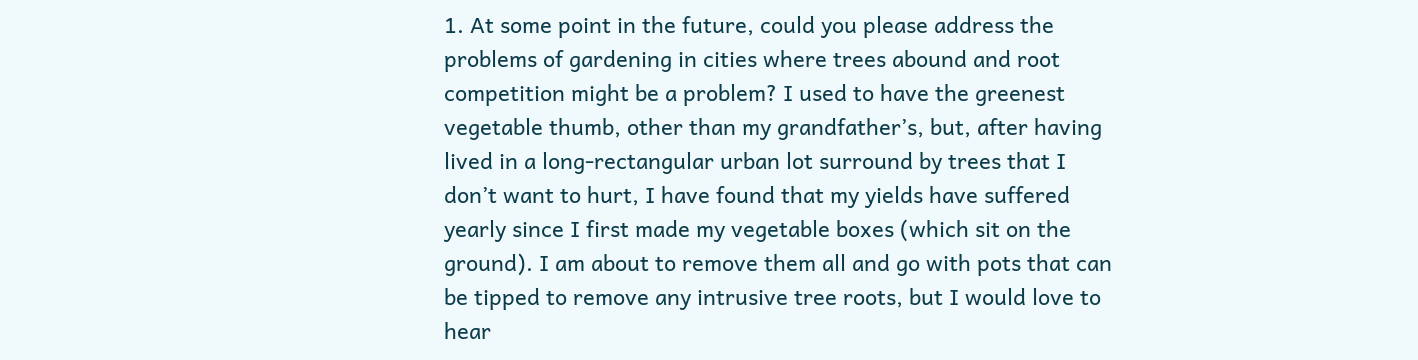1. At some point in the future, could you please address the problems of gardening in cities where trees abound and root competition might be a problem? I used to have the greenest vegetable thumb, other than my grandfather’s, but, after having lived in a long-rectangular urban lot surround by trees that I don’t want to hurt, I have found that my yields have suffered yearly since I first made my vegetable boxes (which sit on the ground). I am about to remove them all and go with pots that can be tipped to remove any intrusive tree roots, but I would love to hear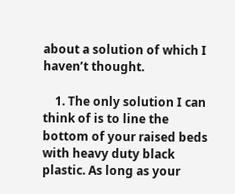about a solution of which I haven’t thought.

    1. The only solution I can think of is to line the bottom of your raised beds with heavy duty black plastic. As long as your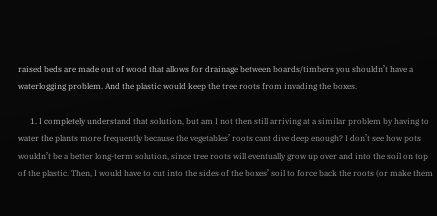raised beds are made out of wood that allows for drainage between boards/timbers you shouldn’t have a waterlogging problem. And the plastic would keep the tree roots from invading the boxes.

      1. I completely understand that solution, but am I not then still arriving at a similar problem by having to water the plants more frequently because the vegetables’ roots cant dive deep enough? I don’t see how pots wouldn’t be a better long-term solution, since tree roots will eventually grow up over and into the soil on top of the plastic. Then, I would have to cut into the sides of the boxes’ soil to force back the roots (or make them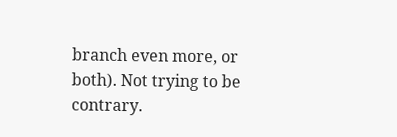branch even more, or both). Not trying to be contrary.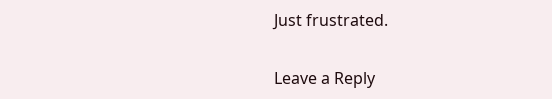Just frustrated.

Leave a Reply